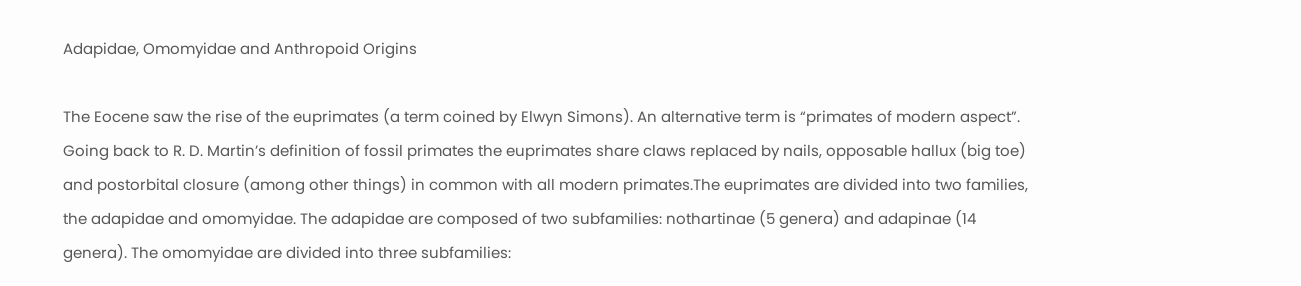Adapidae, Omomyidae and Anthropoid Origins

The Eocene saw the rise of the euprimates (a term coined by Elwyn Simons). An alternative term is “primates of modern aspect”. Going back to R. D. Martin’s definition of fossil primates the euprimates share claws replaced by nails, opposable hallux (big toe) and postorbital closure (among other things) in common with all modern primates.The euprimates are divided into two families, the adapidae and omomyidae. The adapidae are composed of two subfamilies: nothartinae (5 genera) and adapinae (14 genera). The omomyidae are divided into three subfamilies: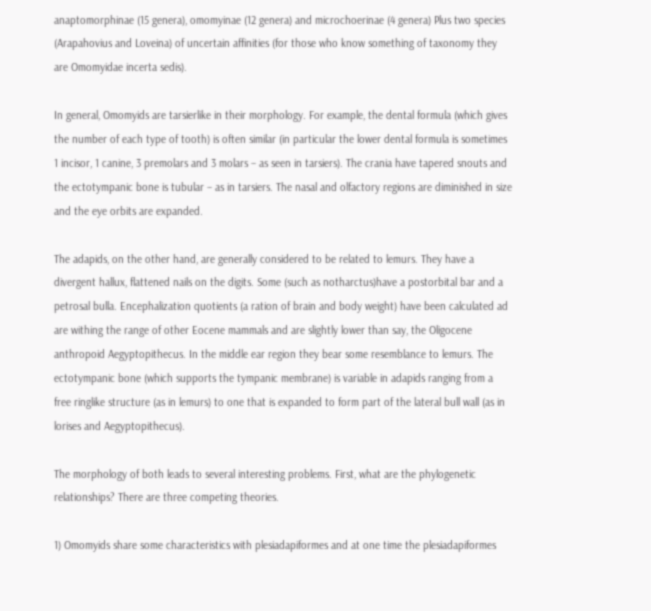anaptomorphinae (15 genera), omomyinae (12 genera) and microchoerinae (4 genera) Plus two species (Arapahovius and Loveina) of uncertain affinities (for those who know something of taxonomy they are Omomyidae incerta sedis).

In general, Omomyids are tarsierlike in their morphology. For example, the dental formula (which gives the number of each type of tooth) is often similar (in particular the lower dental formula is sometimes 1 incisor, 1 canine, 3 premolars and 3 molars – as seen in tarsiers). The crania have tapered snouts and the ectotympanic bone is tubular – as in tarsiers. The nasal and olfactory regions are diminished in size and the eye orbits are expanded.

The adapids, on the other hand, are generally considered to be related to lemurs. They have a divergent hallux, flattened nails on the digits. Some (such as notharctus)have a postorbital bar and a petrosal bulla. Encephalization quotients (a ration of brain and body weight) have been calculated ad are withing the range of other Eocene mammals and are slightly lower than say, the Oligocene anthropoid Aegyptopithecus. In the middle ear region they bear some resemblance to lemurs. The ectotympanic bone (which supports the tympanic membrane) is variable in adapids ranging from a free ringlike structure (as in lemurs) to one that is expanded to form part of the lateral bull wall (as in lorises and Aegyptopithecus).

The morphology of both leads to several interesting problems. First, what are the phylogenetic relationships? There are three competing theories.

1) Omomyids share some characteristics with plesiadapiformes and at one time the plesiadapiformes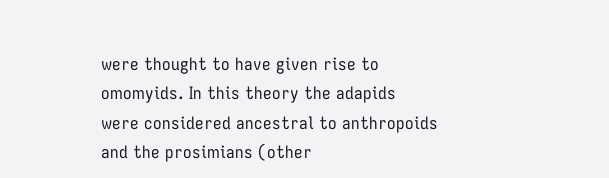were thought to have given rise to omomyids. In this theory the adapids were considered ancestral to anthropoids and the prosimians (other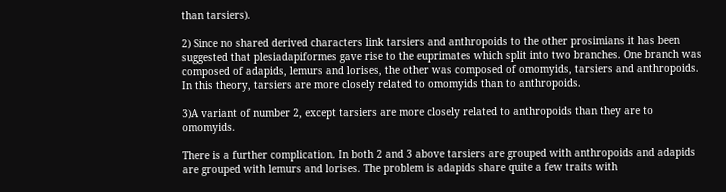than tarsiers).

2) Since no shared derived characters link tarsiers and anthropoids to the other prosimians it has been suggested that plesiadapiformes gave rise to the euprimates which split into two branches. One branch was composed of adapids, lemurs and lorises, the other was composed of omomyids, tarsiers and anthropoids. In this theory, tarsiers are more closely related to omomyids than to anthropoids.

3)A variant of number 2, except tarsiers are more closely related to anthropoids than they are to omomyids.

There is a further complication. In both 2 and 3 above tarsiers are grouped with anthropoids and adapids are grouped with lemurs and lorises. The problem is adapids share quite a few traits with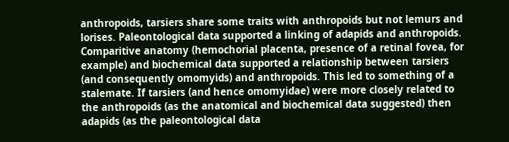anthropoids, tarsiers share some traits with anthropoids but not lemurs and lorises. Paleontological data supported a linking of adapids and anthropoids. Comparitive anatomy (hemochorial placenta, presence of a retinal fovea, for example) and biochemical data supported a relationship between tarsiers (and consequently omomyids) and anthropoids. This led to something of a stalemate. If tarsiers (and hence omomyidae) were more closely related to the anthropoids (as the anatomical and biochemical data suggested) then adapids (as the paleontological data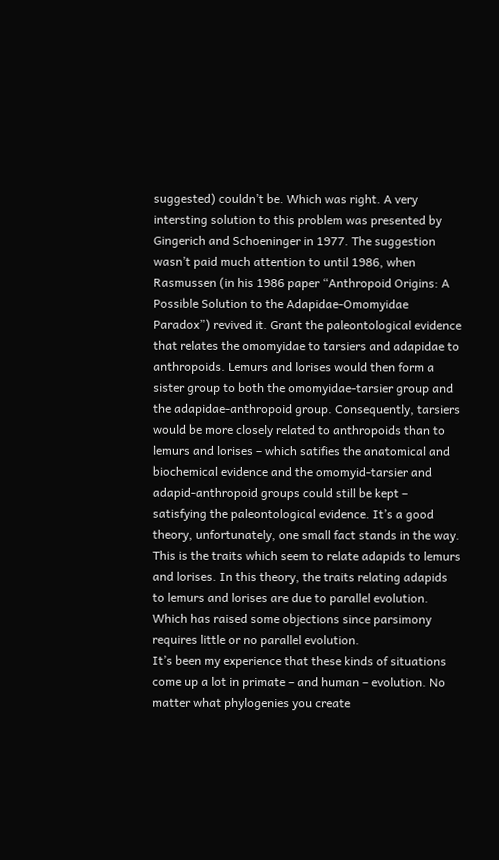suggested) couldn’t be. Which was right. A very intersting solution to this problem was presented by Gingerich and Schoeninger in 1977. The suggestion wasn’t paid much attention to until 1986, when Rasmussen (in his 1986 paper “Anthropoid Origins: A Possible Solution to the Adapidae-Omomyidae Paradox”) revived it. Grant the paleontological evidence that relates the omomyidae to tarsiers and adapidae to anthropoids. Lemurs and lorises would then form a sister group to both the omomyidae-tarsier group and the adapidae-anthropoid group. Consequently, tarsiers would be more closely related to anthropoids than to lemurs and lorises – which satifies the anatomical and biochemical evidence and the omomyid-tarsier and adapid-anthropoid groups could still be kept – satisfying the paleontological evidence. It’s a good theory, unfortunately, one small fact stands in the way. This is the traits which seem to relate adapids to lemurs and lorises. In this theory, the traits relating adapids to lemurs and lorises are due to parallel evolution. Which has raised some objections since parsimony requires little or no parallel evolution.
It’s been my experience that these kinds of situations come up a lot in primate – and human – evolution. No matter what phylogenies you create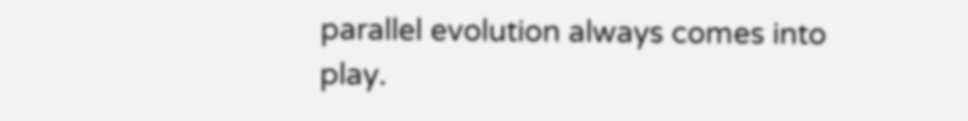parallel evolution always comes into play.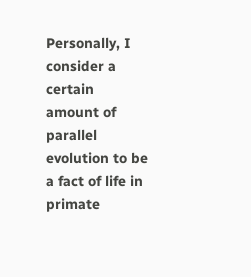Personally, I consider a certain amount of parallel evolution to be a fact of life in primate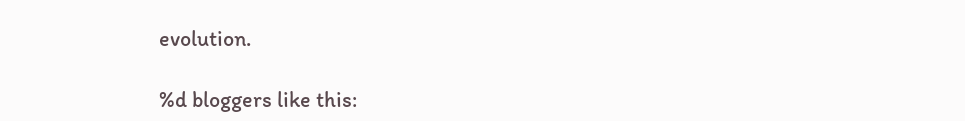evolution.

%d bloggers like this: